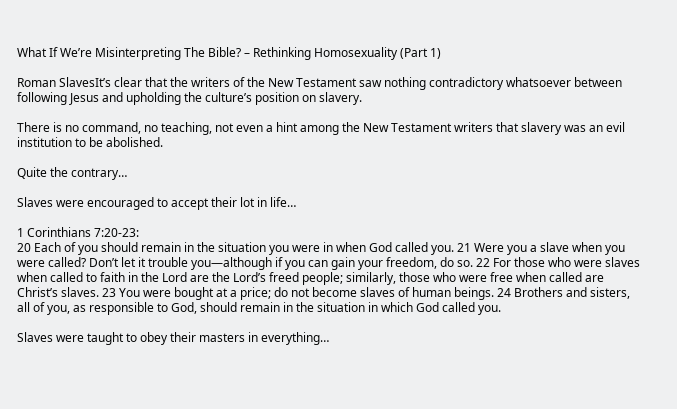What If We’re Misinterpreting The Bible? – Rethinking Homosexuality (Part 1)

Roman SlavesIt’s clear that the writers of the New Testament saw nothing contradictory whatsoever between following Jesus and upholding the culture’s position on slavery.

There is no command, no teaching, not even a hint among the New Testament writers that slavery was an evil institution to be abolished.

Quite the contrary…

Slaves were encouraged to accept their lot in life…

1 Corinthians 7:20-23:
20 Each of you should remain in the situation you were in when God called you. 21 Were you a slave when you were called? Don’t let it trouble you—although if you can gain your freedom, do so. 22 For those who were slaves when called to faith in the Lord are the Lord’s freed people; similarly, those who were free when called are Christ’s slaves. 23 You were bought at a price; do not become slaves of human beings. 24 Brothers and sisters, all of you, as responsible to God, should remain in the situation in which God called you.

Slaves were taught to obey their masters in everything…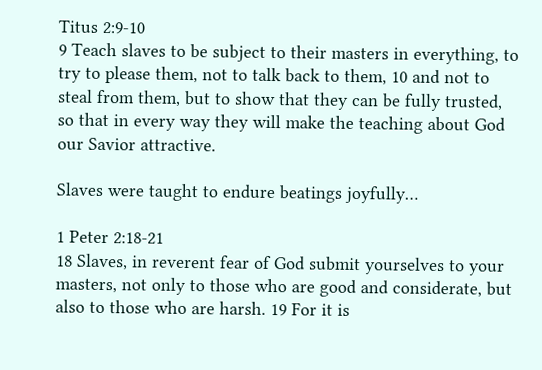Titus 2:9-10
9 Teach slaves to be subject to their masters in everything, to try to please them, not to talk back to them, 10 and not to steal from them, but to show that they can be fully trusted, so that in every way they will make the teaching about God our Savior attractive.

Slaves were taught to endure beatings joyfully…

1 Peter 2:18-21
18 Slaves, in reverent fear of God submit yourselves to your masters, not only to those who are good and considerate, but also to those who are harsh. 19 For it is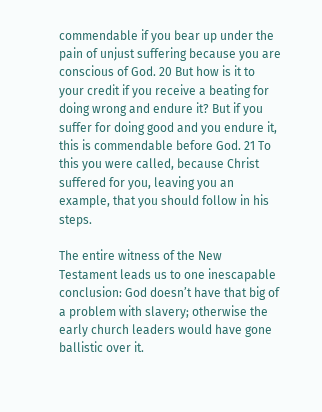commendable if you bear up under the pain of unjust suffering because you are conscious of God. 20 But how is it to your credit if you receive a beating for doing wrong and endure it? But if you suffer for doing good and you endure it, this is commendable before God. 21 To this you were called, because Christ suffered for you, leaving you an example, that you should follow in his steps.

The entire witness of the New Testament leads us to one inescapable conclusion: God doesn’t have that big of a problem with slavery; otherwise the early church leaders would have gone ballistic over it.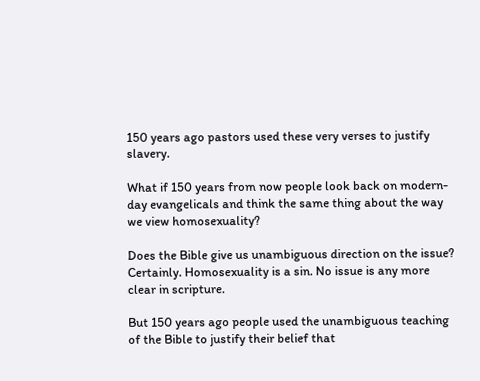150 years ago pastors used these very verses to justify slavery.

What if 150 years from now people look back on modern-day evangelicals and think the same thing about the way we view homosexuality?

Does the Bible give us unambiguous direction on the issue? Certainly. Homosexuality is a sin. No issue is any more clear in scripture.

But 150 years ago people used the unambiguous teaching of the Bible to justify their belief that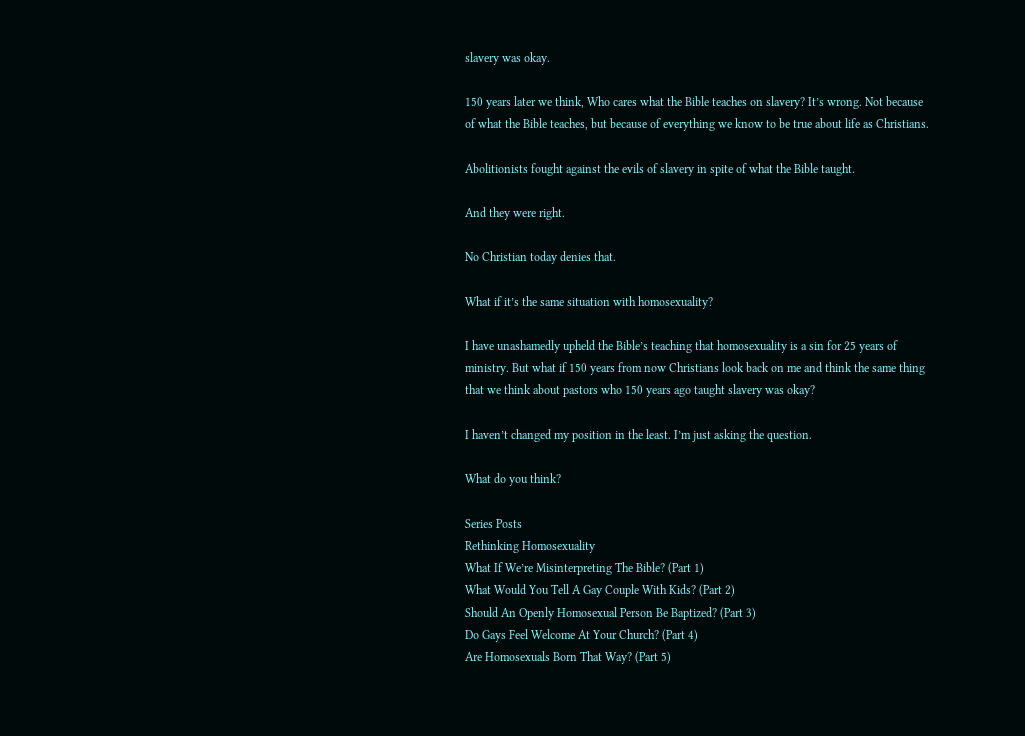slavery was okay.

150 years later we think, Who cares what the Bible teaches on slavery? It’s wrong. Not because of what the Bible teaches, but because of everything we know to be true about life as Christians.

Abolitionists fought against the evils of slavery in spite of what the Bible taught.

And they were right.

No Christian today denies that.

What if it’s the same situation with homosexuality?

I have unashamedly upheld the Bible’s teaching that homosexuality is a sin for 25 years of ministry. But what if 150 years from now Christians look back on me and think the same thing that we think about pastors who 150 years ago taught slavery was okay?

I haven’t changed my position in the least. I’m just asking the question.

What do you think?

Series Posts
Rethinking Homosexuality
What If We’re Misinterpreting The Bible? (Part 1)
What Would You Tell A Gay Couple With Kids? (Part 2)
Should An Openly Homosexual Person Be Baptized? (Part 3)
Do Gays Feel Welcome At Your Church? (Part 4)
Are Homosexuals Born That Way? (Part 5)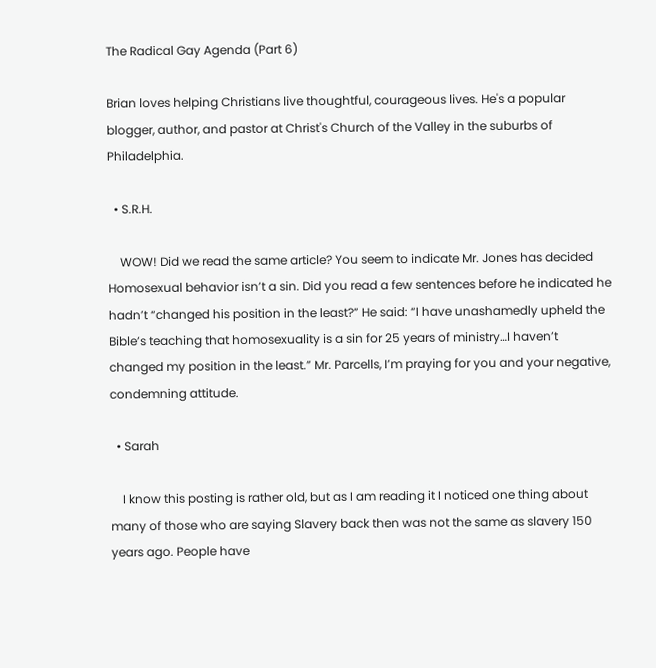The Radical Gay Agenda (Part 6)

Brian loves helping Christians live thoughtful, courageous lives. He's a popular blogger, author, and pastor at Christ's Church of the Valley in the suburbs of Philadelphia.

  • S.R.H.

    WOW! Did we read the same article? You seem to indicate Mr. Jones has decided Homosexual behavior isn’t a sin. Did you read a few sentences before he indicated he hadn’t “changed his position in the least?” He said: “I have unashamedly upheld the Bible’s teaching that homosexuality is a sin for 25 years of ministry…I haven’t changed my position in the least.” Mr. Parcells, I’m praying for you and your negative, condemning attitude.

  • Sarah

    I know this posting is rather old, but as I am reading it I noticed one thing about many of those who are saying Slavery back then was not the same as slavery 150 years ago. People have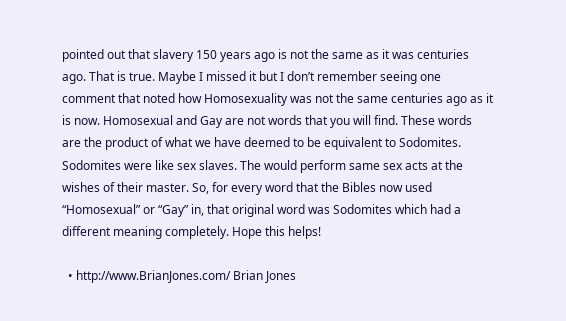pointed out that slavery 150 years ago is not the same as it was centuries ago. That is true. Maybe I missed it but I don’t remember seeing one comment that noted how Homosexuality was not the same centuries ago as it is now. Homosexual and Gay are not words that you will find. These words are the product of what we have deemed to be equivalent to Sodomites. Sodomites were like sex slaves. The would perform same sex acts at the wishes of their master. So, for every word that the Bibles now used “Homosexual” or “Gay” in, that original word was Sodomites which had a different meaning completely. Hope this helps!

  • http://www.BrianJones.com/ Brian Jones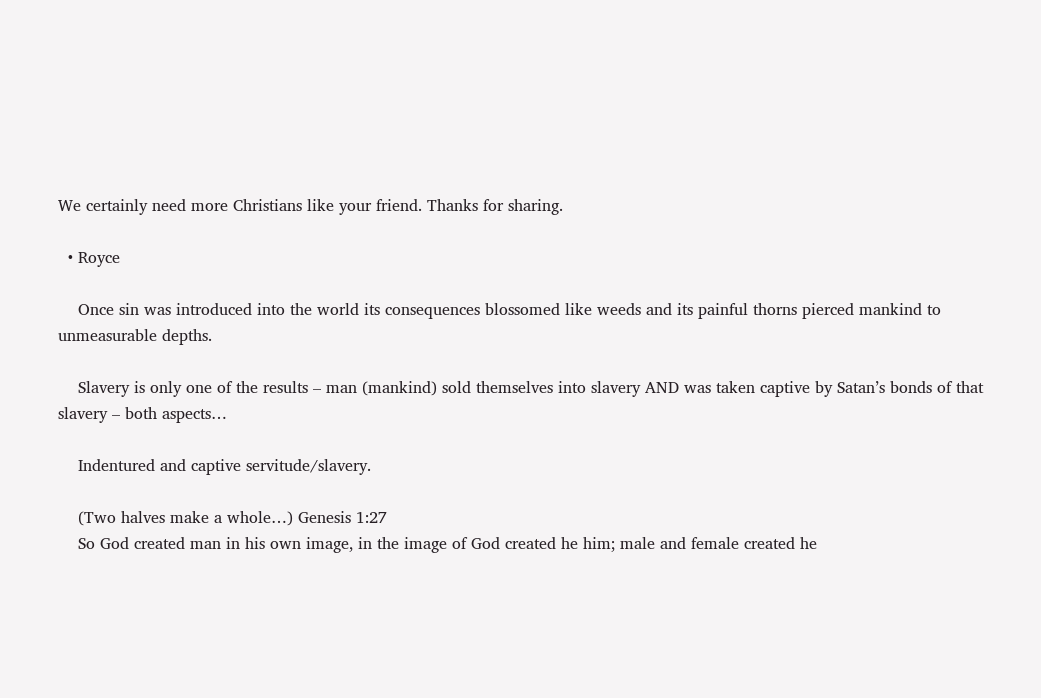We certainly need more Christians like your friend. Thanks for sharing.

  • Royce

    Once sin was introduced into the world its consequences blossomed like weeds and its painful thorns pierced mankind to unmeasurable depths.

    Slavery is only one of the results – man (mankind) sold themselves into slavery AND was taken captive by Satan’s bonds of that slavery – both aspects…

    Indentured and captive servitude/slavery.

    (Two halves make a whole…) Genesis 1:27
    So God created man in his own image, in the image of God created he him; male and female created he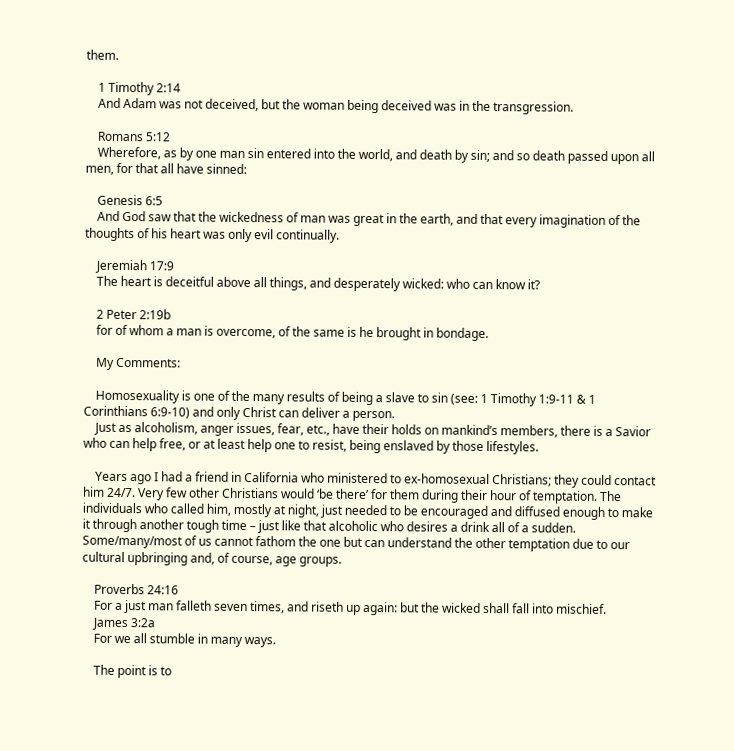them.

    1 Timothy 2:14
    And Adam was not deceived, but the woman being deceived was in the transgression.

    Romans 5:12
    Wherefore, as by one man sin entered into the world, and death by sin; and so death passed upon all men, for that all have sinned:

    Genesis 6:5
    And God saw that the wickedness of man was great in the earth, and that every imagination of the thoughts of his heart was only evil continually.

    Jeremiah 17:9
    The heart is deceitful above all things, and desperately wicked: who can know it?

    2 Peter 2:19b
    for of whom a man is overcome, of the same is he brought in bondage.

    My Comments:

    Homosexuality is one of the many results of being a slave to sin (see: 1 Timothy 1:9-11 & 1 Corinthians 6:9-10) and only Christ can deliver a person.
    Just as alcoholism, anger issues, fear, etc., have their holds on mankind’s members, there is a Savior who can help free, or at least help one to resist, being enslaved by those lifestyles.

    Years ago I had a friend in California who ministered to ex-homosexual Christians; they could contact him 24/7. Very few other Christians would ‘be there’ for them during their hour of temptation. The individuals who called him, mostly at night, just needed to be encouraged and diffused enough to make it through another tough time – just like that alcoholic who desires a drink all of a sudden. Some/many/most of us cannot fathom the one but can understand the other temptation due to our cultural upbringing and, of course, age groups.

    Proverbs 24:16
    For a just man falleth seven times, and riseth up again: but the wicked shall fall into mischief.
    James 3:2a
    For we all stumble in many ways.

    The point is to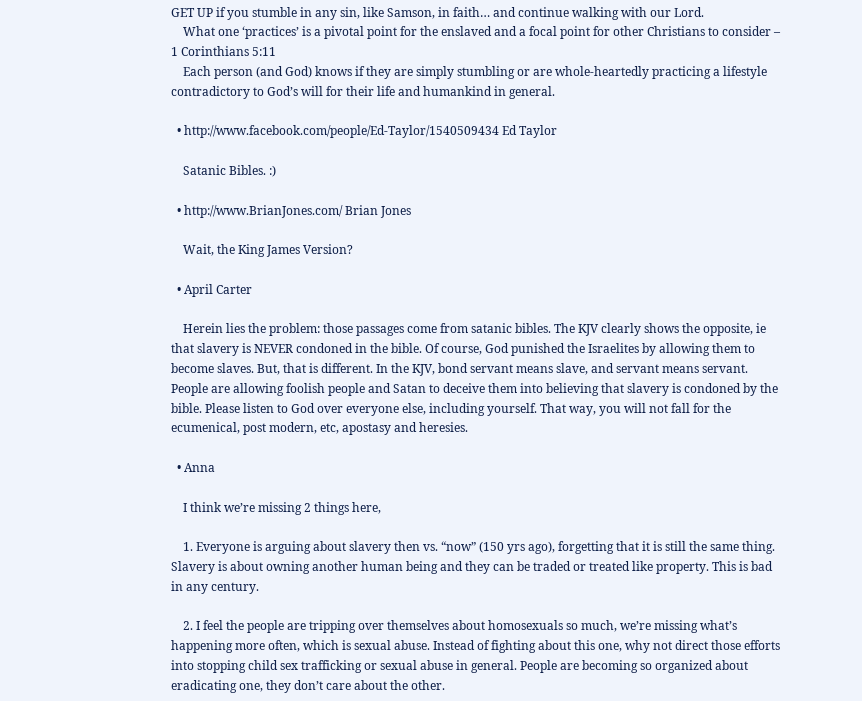GET UP if you stumble in any sin, like Samson, in faith… and continue walking with our Lord.
    What one ‘practices’ is a pivotal point for the enslaved and a focal point for other Christians to consider – 1 Corinthians 5:11
    Each person (and God) knows if they are simply stumbling or are whole-heartedly practicing a lifestyle contradictory to God’s will for their life and humankind in general.

  • http://www.facebook.com/people/Ed-Taylor/1540509434 Ed Taylor

    Satanic Bibles. :)

  • http://www.BrianJones.com/ Brian Jones

    Wait, the King James Version?

  • April Carter

    Herein lies the problem: those passages come from satanic bibles. The KJV clearly shows the opposite, ie that slavery is NEVER condoned in the bible. Of course, God punished the Israelites by allowing them to become slaves. But, that is different. In the KJV, bond servant means slave, and servant means servant. People are allowing foolish people and Satan to deceive them into believing that slavery is condoned by the bible. Please listen to God over everyone else, including yourself. That way, you will not fall for the ecumenical, post modern, etc, apostasy and heresies.

  • Anna

    I think we’re missing 2 things here,

    1. Everyone is arguing about slavery then vs. “now” (150 yrs ago), forgetting that it is still the same thing. Slavery is about owning another human being and they can be traded or treated like property. This is bad in any century.

    2. I feel the people are tripping over themselves about homosexuals so much, we’re missing what’s happening more often, which is sexual abuse. Instead of fighting about this one, why not direct those efforts into stopping child sex trafficking or sexual abuse in general. People are becoming so organized about eradicating one, they don’t care about the other.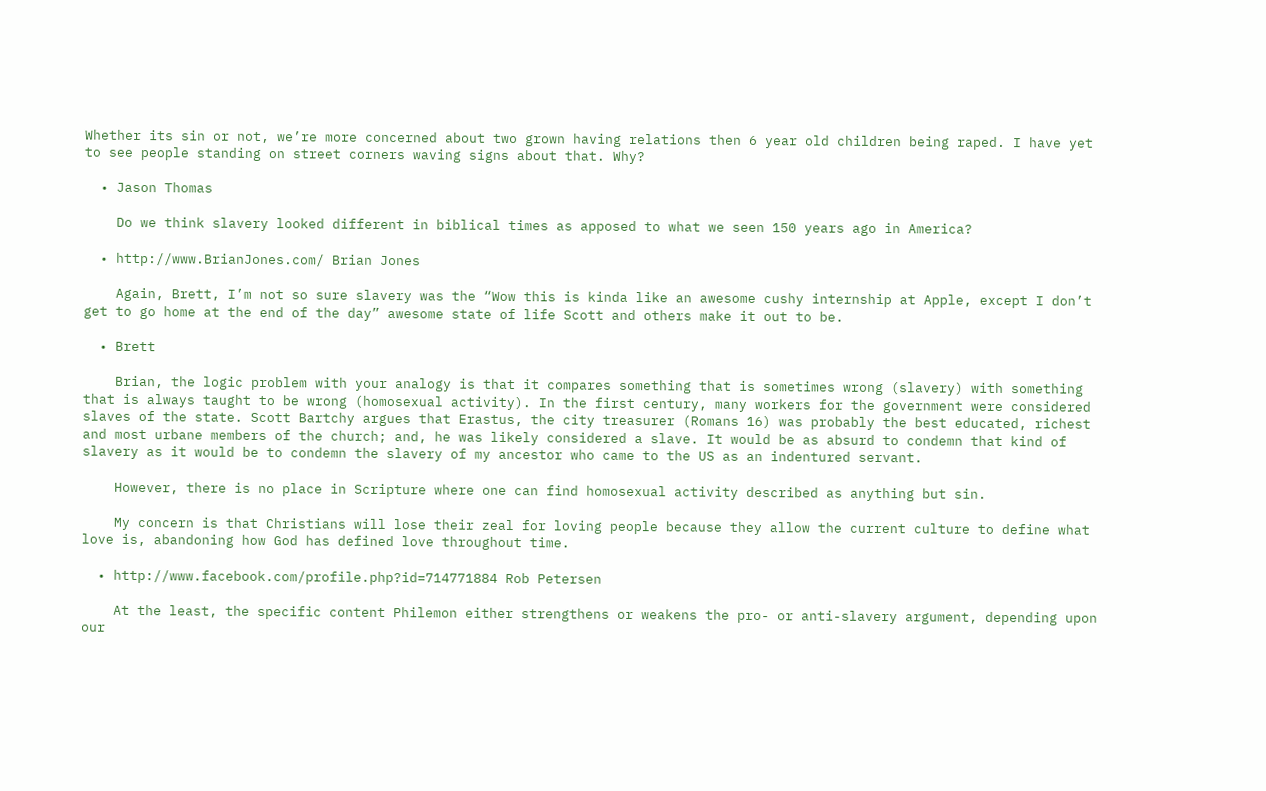Whether its sin or not, we’re more concerned about two grown having relations then 6 year old children being raped. I have yet to see people standing on street corners waving signs about that. Why?

  • Jason Thomas

    Do we think slavery looked different in biblical times as apposed to what we seen 150 years ago in America?

  • http://www.BrianJones.com/ Brian Jones

    Again, Brett, I’m not so sure slavery was the “Wow this is kinda like an awesome cushy internship at Apple, except I don’t get to go home at the end of the day” awesome state of life Scott and others make it out to be.

  • Brett

    Brian, the logic problem with your analogy is that it compares something that is sometimes wrong (slavery) with something that is always taught to be wrong (homosexual activity). In the first century, many workers for the government were considered slaves of the state. Scott Bartchy argues that Erastus, the city treasurer (Romans 16) was probably the best educated, richest and most urbane members of the church; and, he was likely considered a slave. It would be as absurd to condemn that kind of slavery as it would be to condemn the slavery of my ancestor who came to the US as an indentured servant.

    However, there is no place in Scripture where one can find homosexual activity described as anything but sin.

    My concern is that Christians will lose their zeal for loving people because they allow the current culture to define what love is, abandoning how God has defined love throughout time.

  • http://www.facebook.com/profile.php?id=714771884 Rob Petersen

    At the least, the specific content Philemon either strengthens or weakens the pro- or anti-slavery argument, depending upon our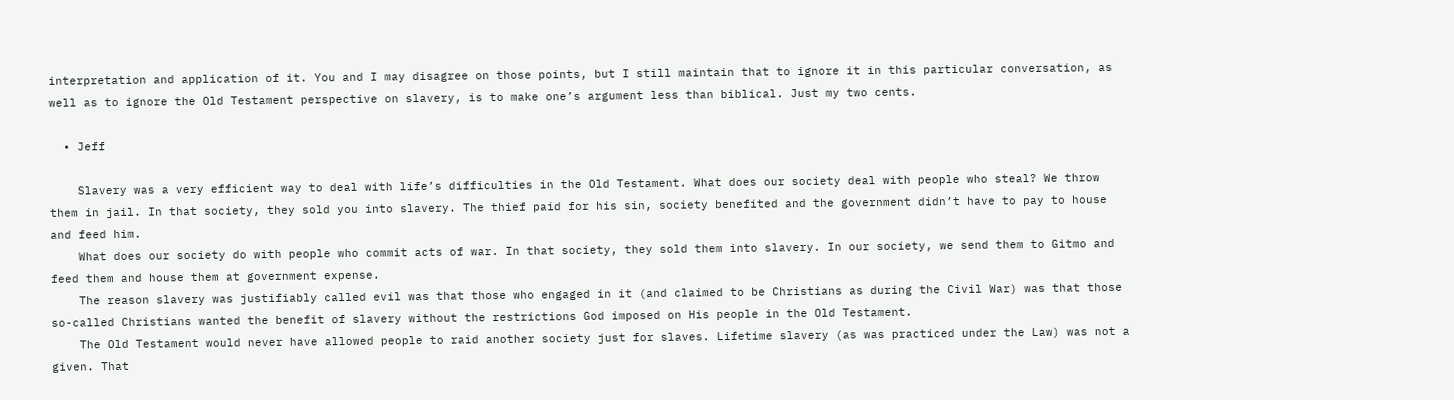interpretation and application of it. You and I may disagree on those points, but I still maintain that to ignore it in this particular conversation, as well as to ignore the Old Testament perspective on slavery, is to make one’s argument less than biblical. Just my two cents.

  • Jeff

    Slavery was a very efficient way to deal with life’s difficulties in the Old Testament. What does our society deal with people who steal? We throw them in jail. In that society, they sold you into slavery. The thief paid for his sin, society benefited and the government didn’t have to pay to house and feed him.
    What does our society do with people who commit acts of war. In that society, they sold them into slavery. In our society, we send them to Gitmo and feed them and house them at government expense.
    The reason slavery was justifiably called evil was that those who engaged in it (and claimed to be Christians as during the Civil War) was that those so-called Christians wanted the benefit of slavery without the restrictions God imposed on His people in the Old Testament.
    The Old Testament would never have allowed people to raid another society just for slaves. Lifetime slavery (as was practiced under the Law) was not a given. That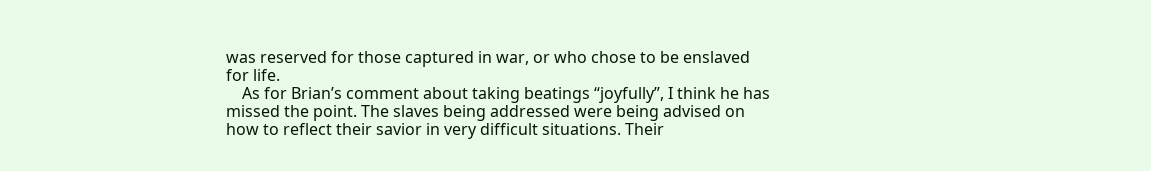was reserved for those captured in war, or who chose to be enslaved for life.
    As for Brian’s comment about taking beatings “joyfully”, I think he has missed the point. The slaves being addressed were being advised on how to reflect their savior in very difficult situations. Their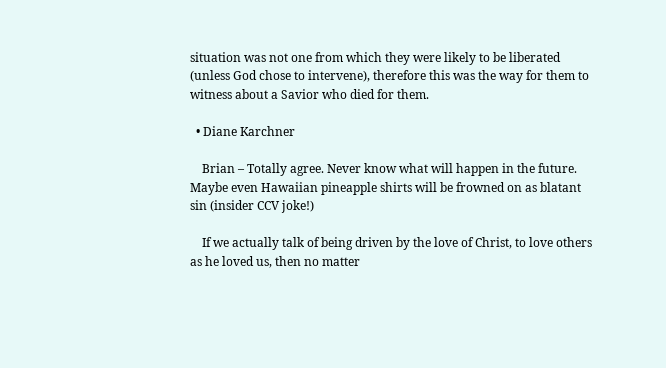situation was not one from which they were likely to be liberated (unless God chose to intervene), therefore this was the way for them to witness about a Savior who died for them.

  • Diane Karchner

    Brian – Totally agree. Never know what will happen in the future. Maybe even Hawaiian pineapple shirts will be frowned on as blatant sin (insider CCV joke!)

    If we actually talk of being driven by the love of Christ, to love others as he loved us, then no matter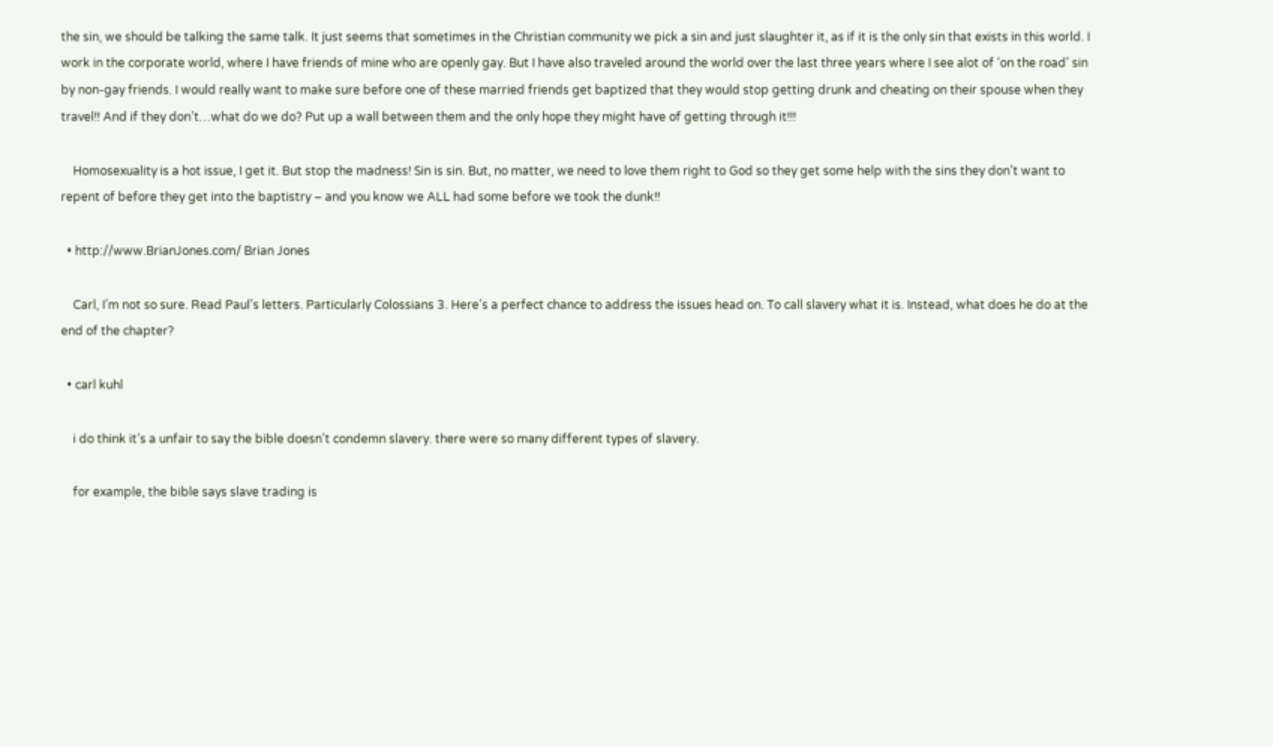the sin, we should be talking the same talk. It just seems that sometimes in the Christian community we pick a sin and just slaughter it, as if it is the only sin that exists in this world. I work in the corporate world, where I have friends of mine who are openly gay. But I have also traveled around the world over the last three years where I see alot of ‘on the road’ sin by non-gay friends. I would really want to make sure before one of these married friends get baptized that they would stop getting drunk and cheating on their spouse when they travel!! And if they don’t…what do we do? Put up a wall between them and the only hope they might have of getting through it!!!

    Homosexuality is a hot issue, I get it. But stop the madness! Sin is sin. But, no matter, we need to love them right to God so they get some help with the sins they don’t want to repent of before they get into the baptistry – and you know we ALL had some before we took the dunk!!

  • http://www.BrianJones.com/ Brian Jones

    Carl, I’m not so sure. Read Paul’s letters. Particularly Colossians 3. Here’s a perfect chance to address the issues head on. To call slavery what it is. Instead, what does he do at the end of the chapter?

  • carl kuhl

    i do think it’s a unfair to say the bible doesn’t condemn slavery. there were so many different types of slavery.

    for example, the bible says slave trading is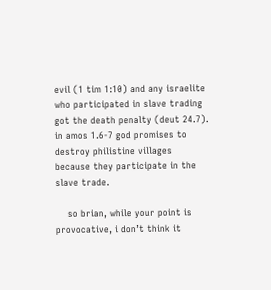evil (1 tim 1:10) and any israelite who participated in slave trading got the death penalty (deut 24.7). in amos 1.6-7 god promises to destroy philistine villages because they participate in the slave trade.

    so brian, while your point is provocative, i don’t think it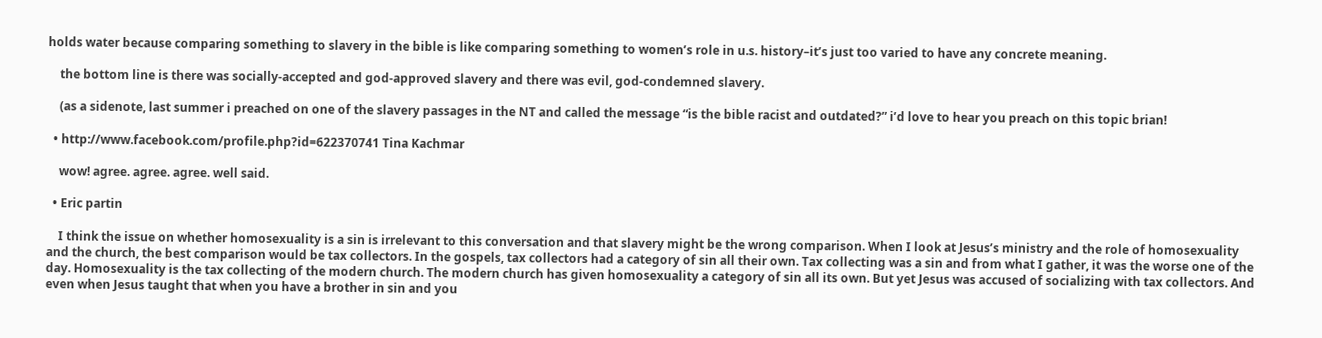holds water because comparing something to slavery in the bible is like comparing something to women’s role in u.s. history–it’s just too varied to have any concrete meaning.

    the bottom line is there was socially-accepted and god-approved slavery and there was evil, god-condemned slavery.

    (as a sidenote, last summer i preached on one of the slavery passages in the NT and called the message “is the bible racist and outdated?” i’d love to hear you preach on this topic brian!

  • http://www.facebook.com/profile.php?id=622370741 Tina Kachmar

    wow! agree. agree. agree. well said.

  • Eric partin

    I think the issue on whether homosexuality is a sin is irrelevant to this conversation and that slavery might be the wrong comparison. When I look at Jesus’s ministry and the role of homosexuality and the church, the best comparison would be tax collectors. In the gospels, tax collectors had a category of sin all their own. Tax collecting was a sin and from what I gather, it was the worse one of the day. Homosexuality is the tax collecting of the modern church. The modern church has given homosexuality a category of sin all its own. But yet Jesus was accused of socializing with tax collectors. And even when Jesus taught that when you have a brother in sin and you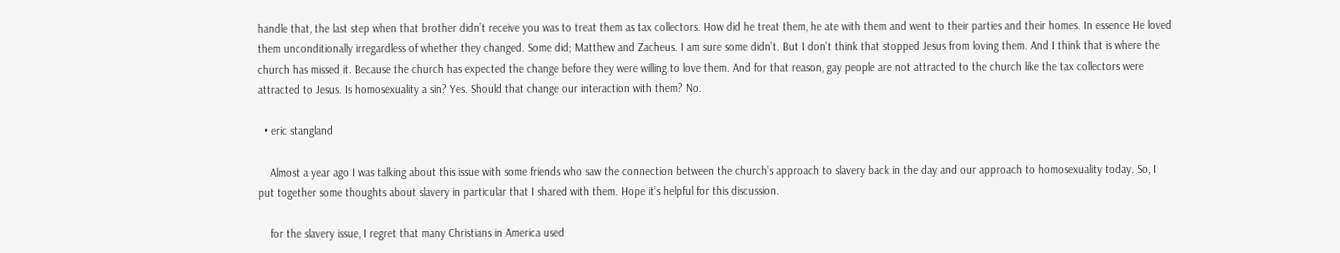handle that, the last step when that brother didn’t receive you was to treat them as tax collectors. How did he treat them, he ate with them and went to their parties and their homes. In essence He loved them unconditionally irregardless of whether they changed. Some did; Matthew and Zacheus. I am sure some didn’t. But I don’t think that stopped Jesus from loving them. And I think that is where the church has missed it. Because the church has expected the change before they were willing to love them. And for that reason, gay people are not attracted to the church like the tax collectors were attracted to Jesus. Is homosexuality a sin? Yes. Should that change our interaction with them? No.

  • eric stangland

    Almost a year ago I was talking about this issue with some friends who saw the connection between the church’s approach to slavery back in the day and our approach to homosexuality today. So, I put together some thoughts about slavery in particular that I shared with them. Hope it’s helpful for this discussion.

    for the slavery issue, I regret that many Christians in America used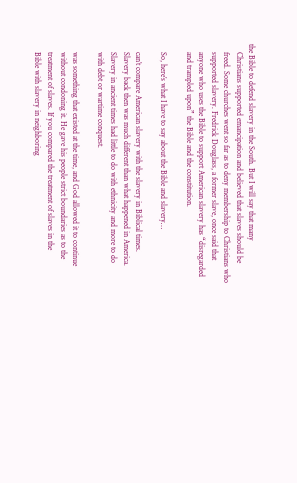the Bible to defend slavery in the South. But I will say that many
    Christians supported emancipation and believed that slaves should be
    freed. Some churches went so far as to deny membership to Christians who
    supported slavery. Fredrick Douglass, a former slave, once said that
    anyone who uses the Bible to support American slavery has “disregarded
    and trampled upon” the Bible and the constitution.

    So, here’s what I have to say about the Bible and slavery…

    can’t compare American slavery with the slavery in Biblical times.
    Slavery back then was much different than what happened in America.
    Slavery in ancient times had little to do with ethnicity and more to do
    with debt or wartime conquest.

    was something that existed at the time, and God allowed it to continue
    without condoning it. He gave his people strict boundaries as to the
    treatment of slaves. If you compared the treatment of slaves in the
    Bible with slavery in neighboring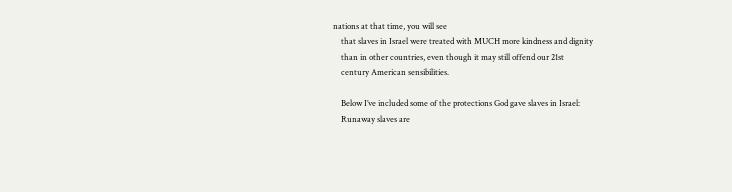nations at that time, you will see
    that slaves in Israel were treated with MUCH more kindness and dignity
    than in other countries, even though it may still offend our 21st
    century American sensibilities.

    Below I’ve included some of the protections God gave slaves in Israel:
    Runaway slaves are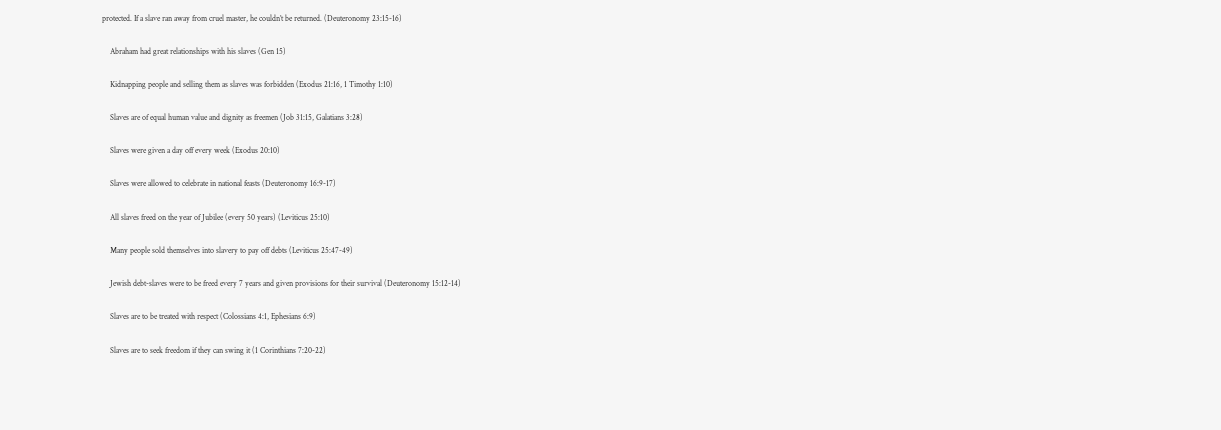protected. If a slave ran away from cruel master, he couldn’t be returned. (Deuteronomy 23:15-16)

    Abraham had great relationships with his slaves (Gen 15)

    Kidnapping people and selling them as slaves was forbidden (Exodus 21:16, 1 Timothy 1:10)

    Slaves are of equal human value and dignity as freemen (Job 31:15, Galatians 3:28)

    Slaves were given a day off every week (Exodus 20:10)

    Slaves were allowed to celebrate in national feasts (Deuteronomy 16:9-17)

    All slaves freed on the year of Jubilee (every 50 years) (Leviticus 25:10)

    Many people sold themselves into slavery to pay off debts (Leviticus 25:47-49)

    Jewish debt-slaves were to be freed every 7 years and given provisions for their survival (Deuteronomy 15:12-14)

    Slaves are to be treated with respect (Colossians 4:1, Ephesians 6:9)

    Slaves are to seek freedom if they can swing it (1 Corinthians 7:20-22)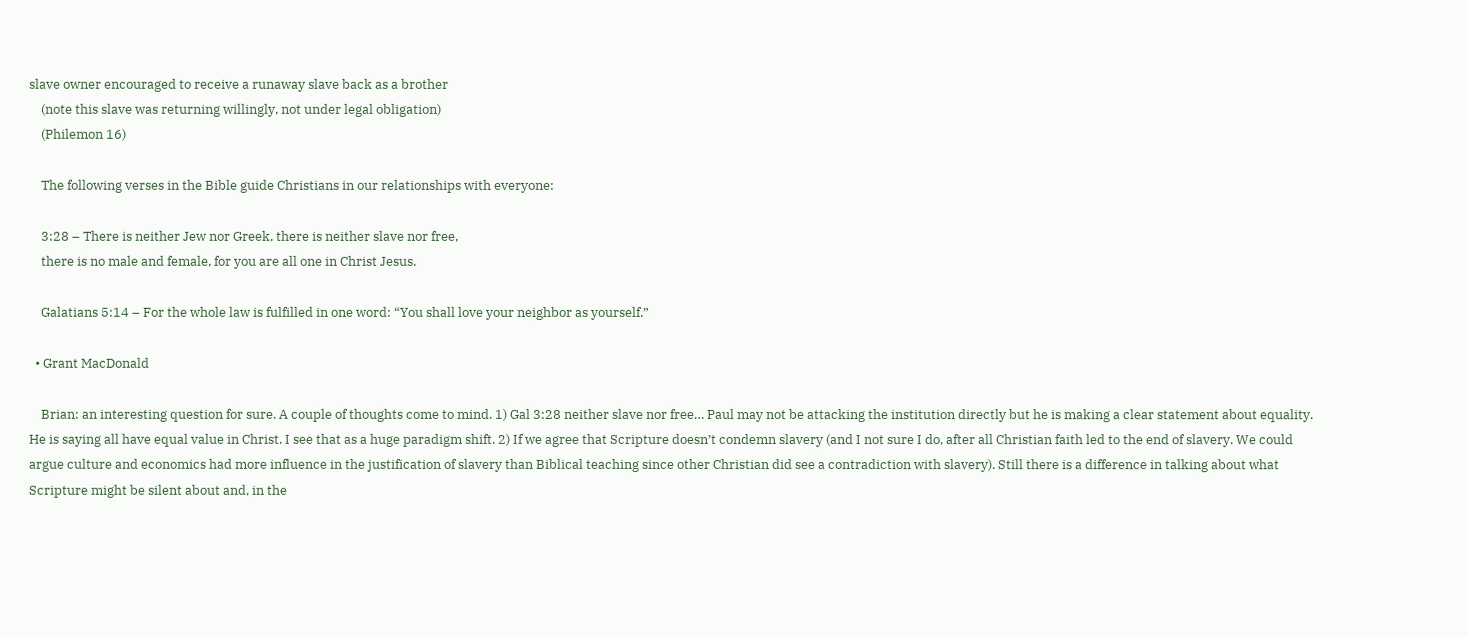slave owner encouraged to receive a runaway slave back as a brother
    (note this slave was returning willingly, not under legal obligation)
    (Philemon 16)

    The following verses in the Bible guide Christians in our relationships with everyone:

    3:28 – There is neither Jew nor Greek, there is neither slave nor free,
    there is no male and female, for you are all one in Christ Jesus.

    Galatians 5:14 – For the whole law is fulfilled in one word: “You shall love your neighbor as yourself.”

  • Grant MacDonald

    Brian: an interesting question for sure. A couple of thoughts come to mind. 1) Gal 3:28 neither slave nor free… Paul may not be attacking the institution directly but he is making a clear statement about equality. He is saying all have equal value in Christ. I see that as a huge paradigm shift. 2) If we agree that Scripture doesn’t condemn slavery (and I not sure I do, after all Christian faith led to the end of slavery. We could argue culture and economics had more influence in the justification of slavery than Biblical teaching since other Christian did see a contradiction with slavery). Still there is a difference in talking about what Scripture might be silent about and, in the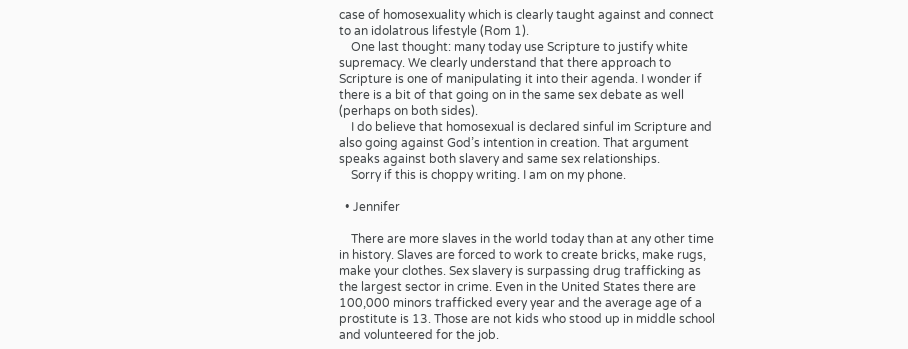case of homosexuality which is clearly taught against and connect to an idolatrous lifestyle (Rom 1).
    One last thought: many today use Scripture to justify white supremacy. We clearly understand that there approach to Scripture is one of manipulating it into their agenda. I wonder if there is a bit of that going on in the same sex debate as well (perhaps on both sides).
    I do believe that homosexual is declared sinful im Scripture and also going against God’s intention in creation. That argument speaks against both slavery and same sex relationships.
    Sorry if this is choppy writing. I am on my phone.

  • Jennifer

    There are more slaves in the world today than at any other time in history. Slaves are forced to work to create bricks, make rugs, make your clothes. Sex slavery is surpassing drug trafficking as the largest sector in crime. Even in the United States there are 100,000 minors trafficked every year and the average age of a prostitute is 13. Those are not kids who stood up in middle school and volunteered for the job.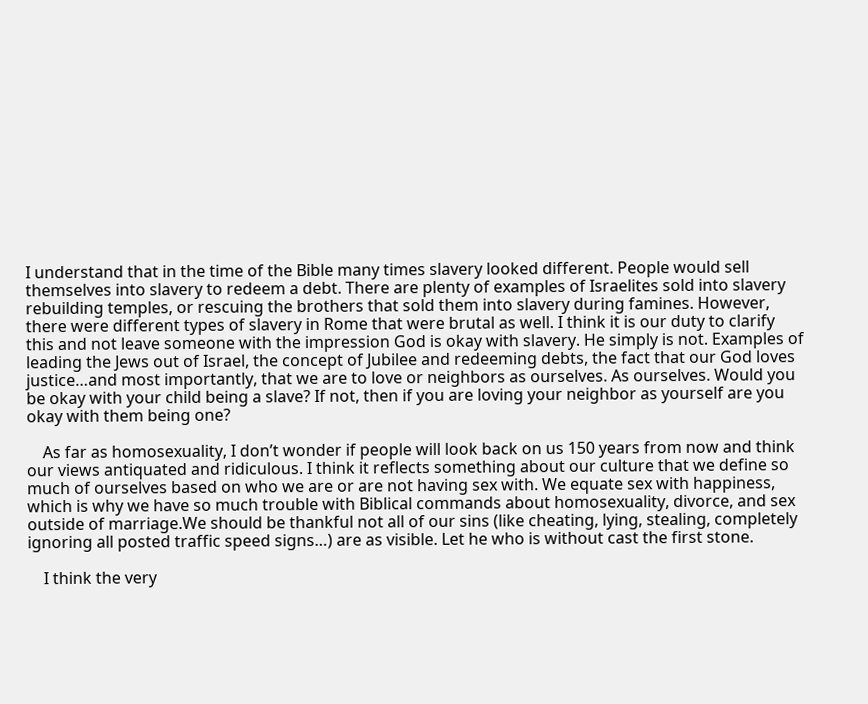I understand that in the time of the Bible many times slavery looked different. People would sell themselves into slavery to redeem a debt. There are plenty of examples of Israelites sold into slavery rebuilding temples, or rescuing the brothers that sold them into slavery during famines. However, there were different types of slavery in Rome that were brutal as well. I think it is our duty to clarify this and not leave someone with the impression God is okay with slavery. He simply is not. Examples of leading the Jews out of Israel, the concept of Jubilee and redeeming debts, the fact that our God loves justice…and most importantly, that we are to love or neighbors as ourselves. As ourselves. Would you be okay with your child being a slave? If not, then if you are loving your neighbor as yourself are you okay with them being one?

    As far as homosexuality, I don’t wonder if people will look back on us 150 years from now and think our views antiquated and ridiculous. I think it reflects something about our culture that we define so much of ourselves based on who we are or are not having sex with. We equate sex with happiness, which is why we have so much trouble with Biblical commands about homosexuality, divorce, and sex outside of marriage.We should be thankful not all of our sins (like cheating, lying, stealing, completely ignoring all posted traffic speed signs…) are as visible. Let he who is without cast the first stone.

    I think the very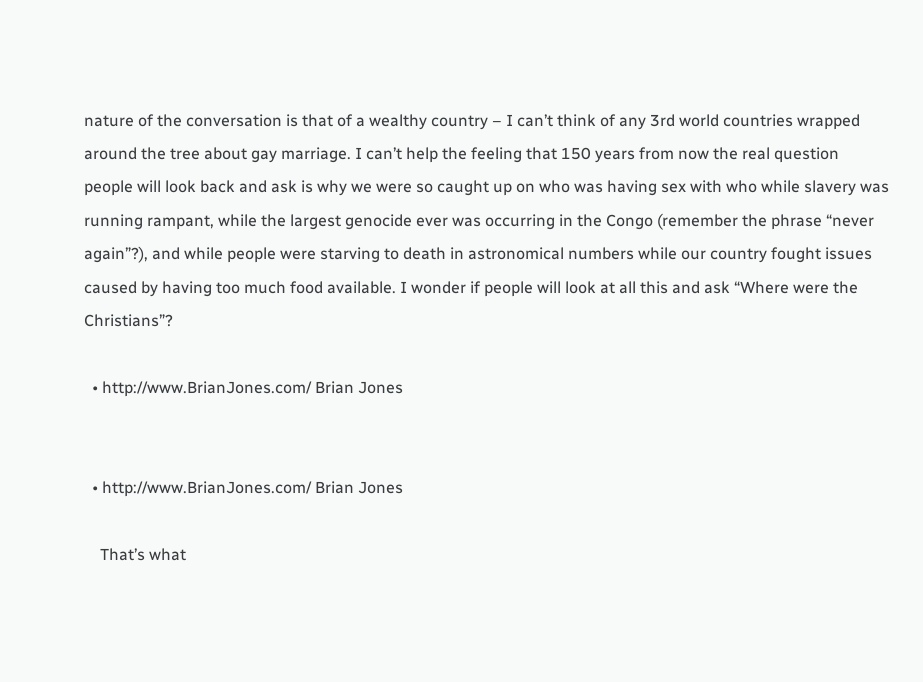nature of the conversation is that of a wealthy country – I can’t think of any 3rd world countries wrapped around the tree about gay marriage. I can’t help the feeling that 150 years from now the real question people will look back and ask is why we were so caught up on who was having sex with who while slavery was running rampant, while the largest genocide ever was occurring in the Congo (remember the phrase “never again”?), and while people were starving to death in astronomical numbers while our country fought issues caused by having too much food available. I wonder if people will look at all this and ask “Where were the Christians”?

  • http://www.BrianJones.com/ Brian Jones


  • http://www.BrianJones.com/ Brian Jones

    That’s what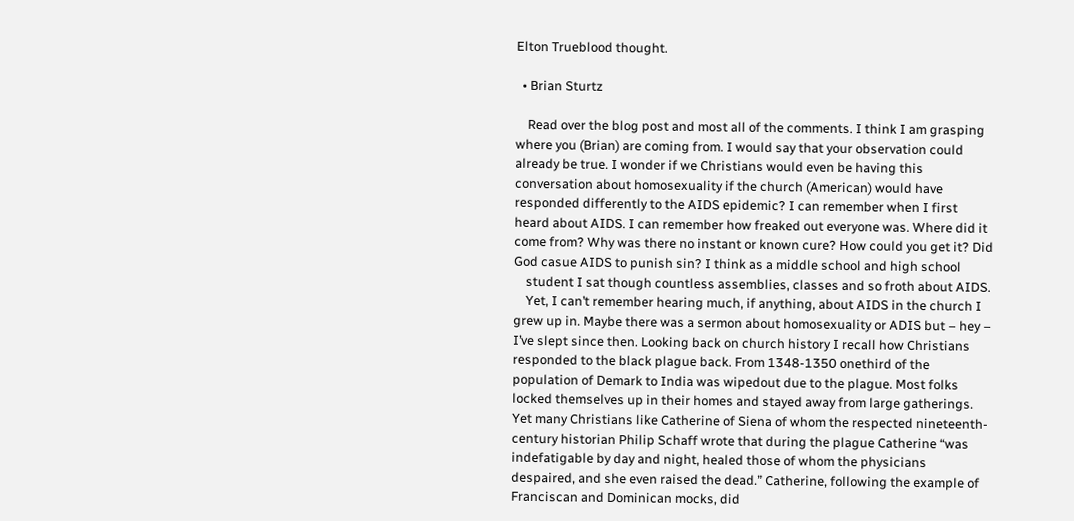Elton Trueblood thought.

  • Brian Sturtz

    Read over the blog post and most all of the comments. I think I am grasping where you (Brian) are coming from. I would say that your observation could already be true. I wonder if we Christians would even be having this conversation about homosexuality if the church (American) would have responded differently to the AIDS epidemic? I can remember when I first heard about AIDS. I can remember how freaked out everyone was. Where did it come from? Why was there no instant or known cure? How could you get it? Did God casue AIDS to punish sin? I think as a middle school and high school
    student I sat though countless assemblies, classes and so froth about AIDS.
    Yet, I can’t remember hearing much, if anything, about AIDS in the church I grew up in. Maybe there was a sermon about homosexuality or ADIS but – hey – I’ve slept since then. Looking back on church history I recall how Christians responded to the black plague back. From 1348-1350 onethird of the population of Demark to India was wipedout due to the plague. Most folks locked themselves up in their homes and stayed away from large gatherings. Yet many Christians like Catherine of Siena of whom the respected nineteenth-century historian Philip Schaff wrote that during the plague Catherine “was indefatigable by day and night, healed those of whom the physicians despaired, and she even raised the dead.” Catherine, following the example of Franciscan and Dominican mocks, did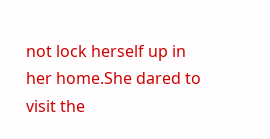not lock herself up in her home.She dared to visit the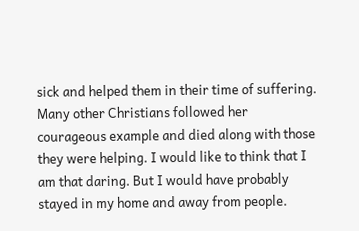sick and helped them in their time of suffering. Many other Christians followed her courageous example and died along with those they were helping. I would like to think that I am that daring. But I would have probably stayed in my home and away from people.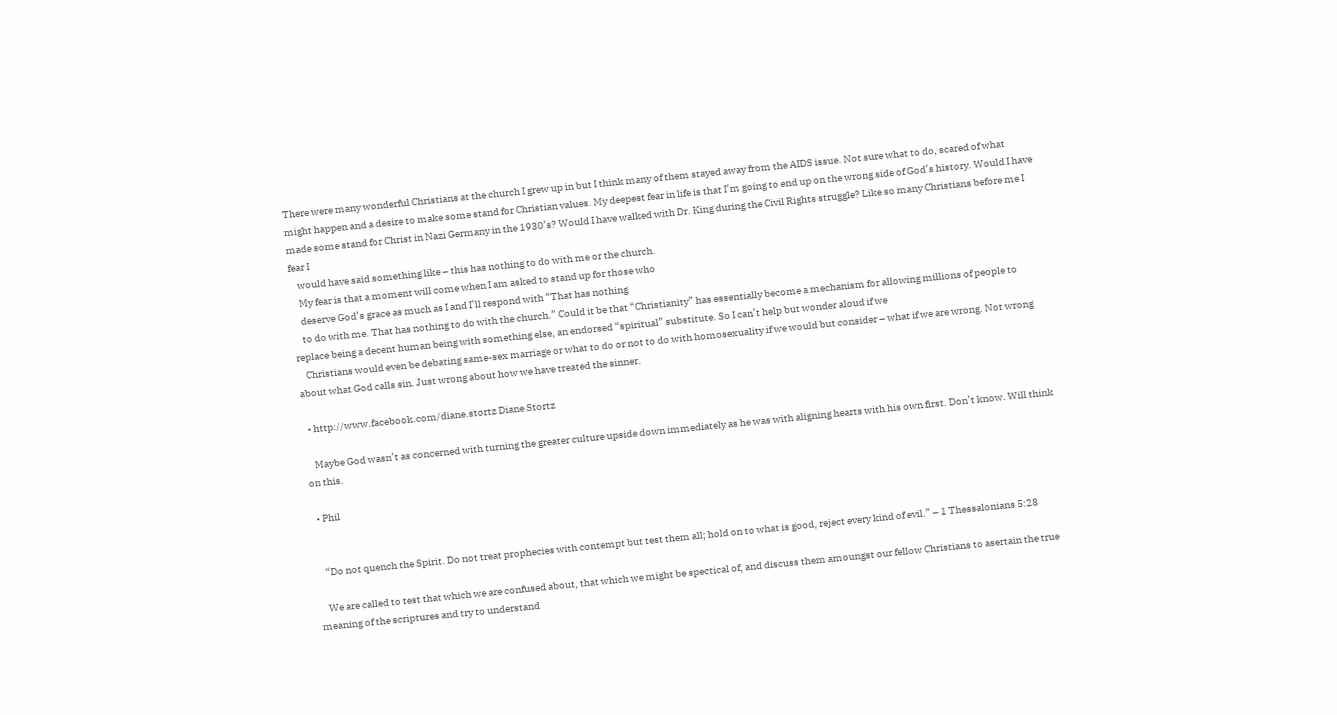There were many wonderful Christians at the church I grew up in but I think many of them stayed away from the AIDS issue. Not sure what to do, scared of what might happen and a desire to make some stand for Christian values. My deepest fear in life is that I’m going to end up on the wrong side of God’s history. Would I have made some stand for Christ in Nazi Germany in the 1930’s? Would I have walked with Dr. King during the Civil Rights struggle? Like so many Christians before me I fear I
    would have said something like – this has nothing to do with me or the church.
    My fear is that a moment will come when I am asked to stand up for those who
    deserve God’s grace as much as I and I’ll respond with “That has nothing
    to do with me. That has nothing to do with the church.” Could it be that “Christianity” has essentially become a mechanism for allowing millions of people to replace being a decent human being with something else, an endorsed “spiritual” substitute. So I can’t help but wonder aloud if we
    Christians would even be debating same-sex marriage or what to do or not to do with homosexuality if we would but consider – what if we are wrong. Not wrong about what God calls sin. Just wrong about how we have treated the sinner.

  • http://www.facebook.com/diane.stortz Diane Stortz

    Maybe God wasn’t as concerned with turning the greater culture upside down immediately as he was with aligning hearts with his own first. Don’t know. Will think on this.

  • Phil


    “Do not quench the Spirit. Do not treat prophecies with contempt but test them all; hold on to what is good, reject every kind of evil.” – 1 Thessalonians 5:28

    We are called to test that which we are confused about, that which we might be spectical of, and discuss them amoungst our fellow Christians to asertain the true meaning of the scriptures and try to understand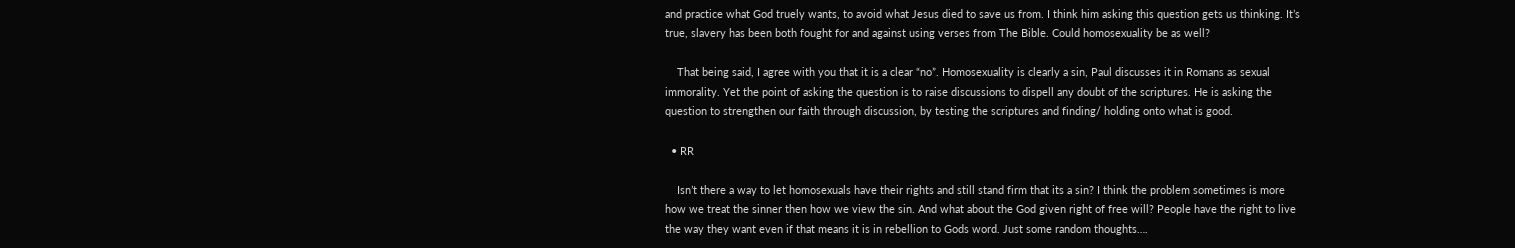and practice what God truely wants, to avoid what Jesus died to save us from. I think him asking this question gets us thinking. It’s true, slavery has been both fought for and against using verses from The Bible. Could homosexuality be as well?

    That being said, I agree with you that it is a clear “no”. Homosexuality is clearly a sin, Paul discusses it in Romans as sexual immorality. Yet the point of asking the question is to raise discussions to dispell any doubt of the scriptures. He is asking the question to strengthen our faith through discussion, by testing the scriptures and finding/ holding onto what is good.

  • RR

    Isn’t there a way to let homosexuals have their rights and still stand firm that its a sin? I think the problem sometimes is more how we treat the sinner then how we view the sin. And what about the God given right of free will? People have the right to live the way they want even if that means it is in rebellion to Gods word. Just some random thoughts….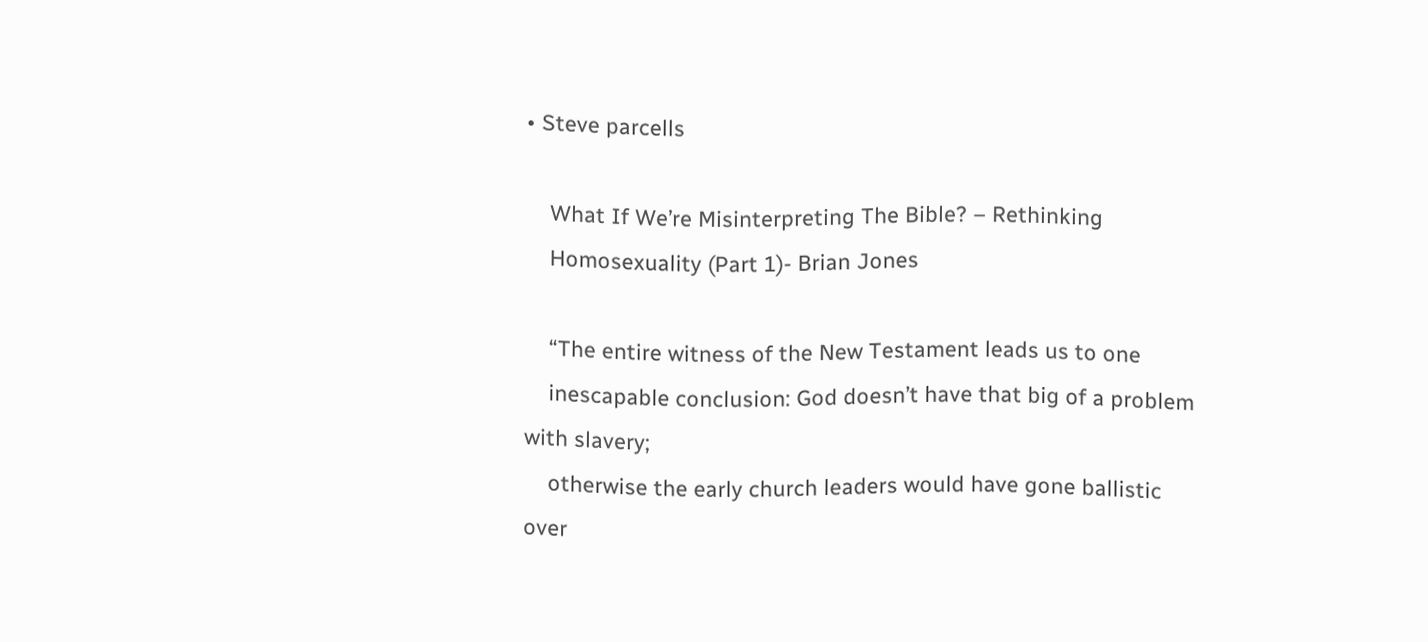• Steve parcells

    What If We’re Misinterpreting The Bible? – Rethinking
    Homosexuality (Part 1)- Brian Jones

    “The entire witness of the New Testament leads us to one
    inescapable conclusion: God doesn’t have that big of a problem with slavery;
    otherwise the early church leaders would have gone ballistic over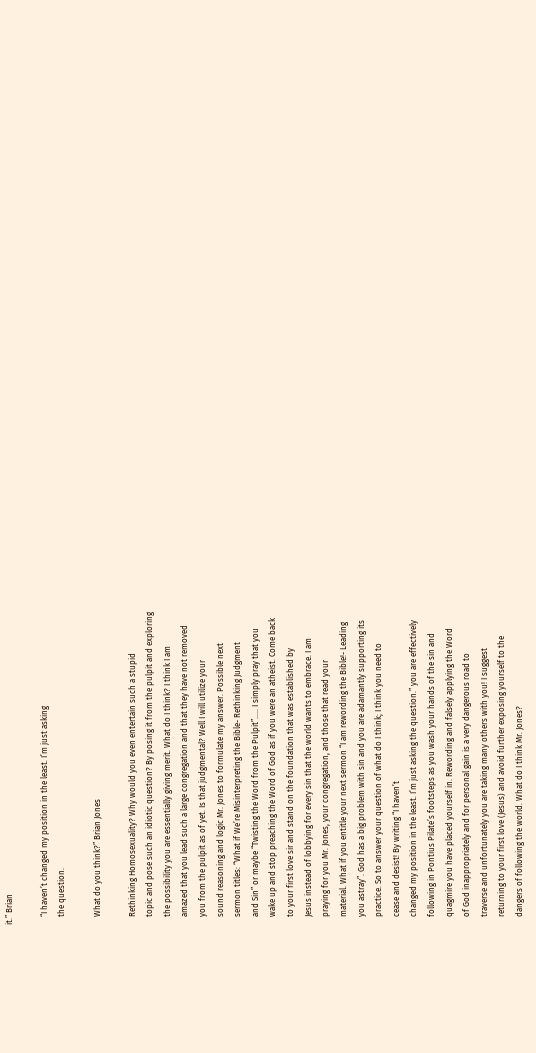it.” Brian

    “I haven’t changed my position in the least. I’m just asking
    the question.

    What do you think?” Brian Jones

    Rethinking Homosexuality? Why would you even entertain such a stupid
    topic and pose such an idiotic question? By posing it from the pulpit and exploring
    the possibility you are essentially giving merit. What do I think? I think I am
    amazed that you lead such a large congregation and that they have not removed
    you from the pulpit as of yet. Is that judgmental? Well I will utilize your
    sound reasoning and logic Mr. Jones to formulate my answer. Possible next
    sermon titles: “What if We’re Misinterpreting the Bible- Rethinking Judgment
    and Sin” or maybe “Twisting the Word from the Pulpit”….. I simply pray that you
    wake up and stop preaching the Word of God as if you were an atheist. Come back
    to your first love sir and stand on the foundation that was established by
    Jesus instead of lobbying for every sin that the world wants to embrace. I am
    praying for you Mr. Jones, your congregation, and those that read your
    material. What if you entitle your next sermon “I am rewording the Bible!- Leading
    you astray”. God has a big problem with sin and you are adamantly supporting its
    practice. So to answer your question of what do I think; I think you need to
    cease and desist! By writing “I haven’t
    changed my position in the least. I’m just asking the question.” you are effectively
    following in Pontius Pilate’s footsteps as you wash your hands of the sin and
    quagmire you have placed yourself in. Rewording and falsely applying the Word
    of God inappropriately and for personal gain is a very dangerous road to
    traverse and unfortunately you are taking many others with you! I suggest
    returning to your first love (Jesus) and avoid further exposing yourself to the
    dangers of following the world. What do I think Mr. Jones?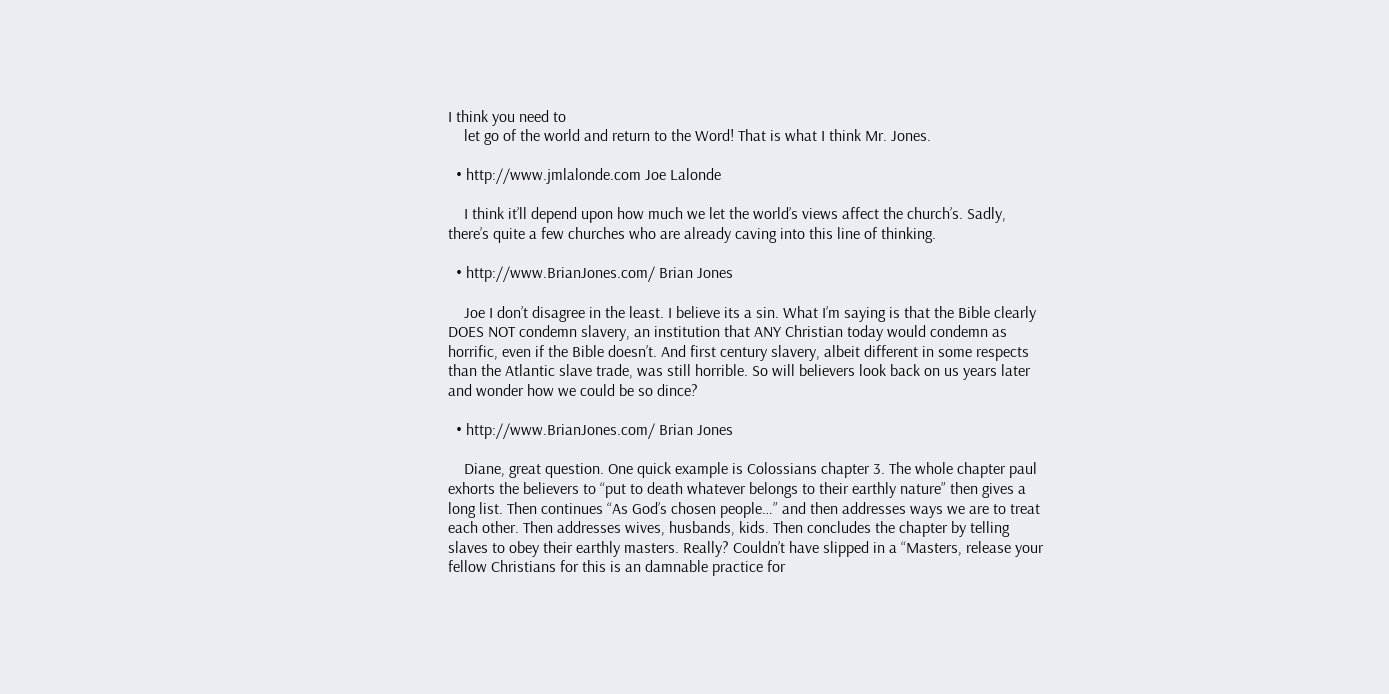I think you need to
    let go of the world and return to the Word! That is what I think Mr. Jones.

  • http://www.jmlalonde.com Joe Lalonde

    I think it’ll depend upon how much we let the world’s views affect the church’s. Sadly, there’s quite a few churches who are already caving into this line of thinking.

  • http://www.BrianJones.com/ Brian Jones

    Joe I don’t disagree in the least. I believe its a sin. What I’m saying is that the Bible clearly DOES NOT condemn slavery, an institution that ANY Christian today would condemn as horrific, even if the Bible doesn’t. And first century slavery, albeit different in some respects than the Atlantic slave trade, was still horrible. So will believers look back on us years later and wonder how we could be so dince?

  • http://www.BrianJones.com/ Brian Jones

    Diane, great question. One quick example is Colossians chapter 3. The whole chapter paul exhorts the believers to “put to death whatever belongs to their earthly nature” then gives a long list. Then continues “As God’s chosen people…” and then addresses ways we are to treat each other. Then addresses wives, husbands, kids. Then concludes the chapter by telling slaves to obey their earthly masters. Really? Couldn’t have slipped in a “Masters, release your fellow Christians for this is an damnable practice for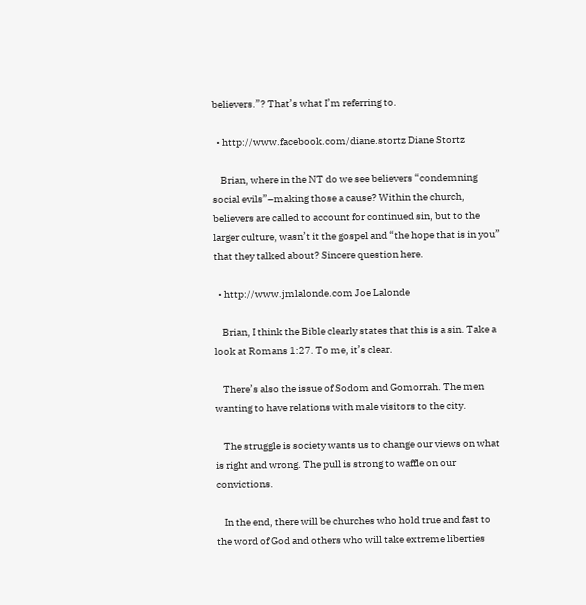believers.”? That’s what I’m referring to.

  • http://www.facebook.com/diane.stortz Diane Stortz

    Brian, where in the NT do we see believers “condemning social evils”–making those a cause? Within the church, believers are called to account for continued sin, but to the larger culture, wasn’t it the gospel and “the hope that is in you” that they talked about? Sincere question here.

  • http://www.jmlalonde.com Joe Lalonde

    Brian, I think the Bible clearly states that this is a sin. Take a look at Romans 1:27. To me, it’s clear.

    There’s also the issue of Sodom and Gomorrah. The men wanting to have relations with male visitors to the city.

    The struggle is society wants us to change our views on what is right and wrong. The pull is strong to waffle on our convictions.

    In the end, there will be churches who hold true and fast to the word of God and others who will take extreme liberties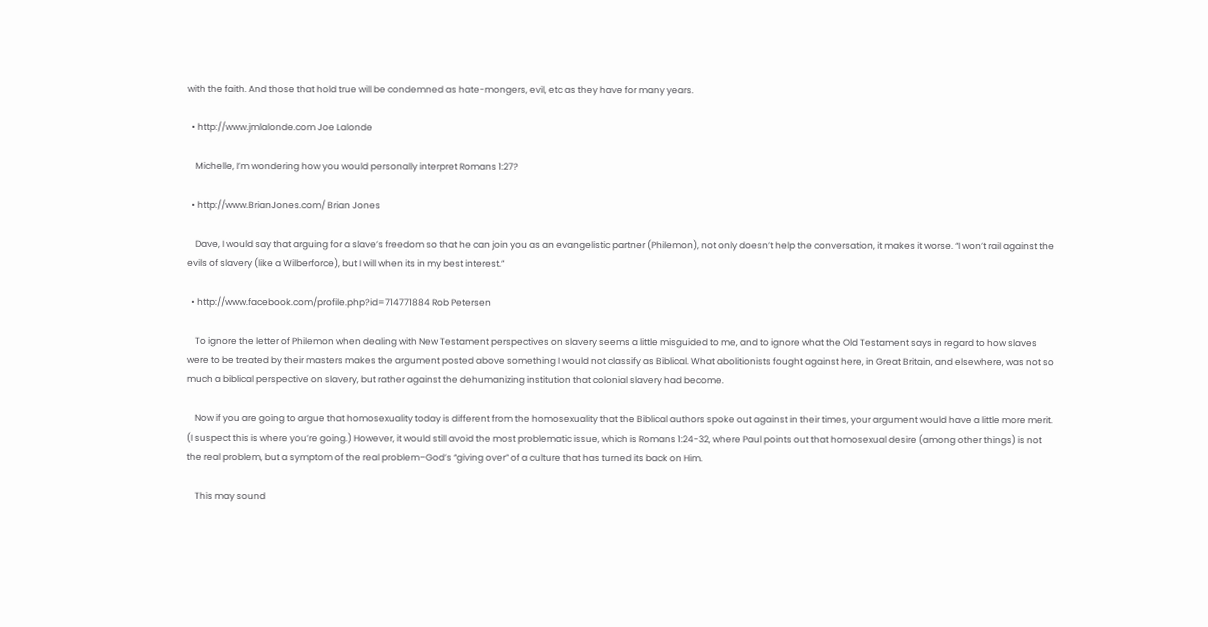with the faith. And those that hold true will be condemned as hate-mongers, evil, etc as they have for many years.

  • http://www.jmlalonde.com Joe Lalonde

    Michelle, I’m wondering how you would personally interpret Romans 1:27?

  • http://www.BrianJones.com/ Brian Jones

    Dave, I would say that arguing for a slave’s freedom so that he can join you as an evangelistic partner (Philemon), not only doesn’t help the conversation, it makes it worse. “I won’t rail against the evils of slavery (like a Wilberforce), but I will when its in my best interest.”

  • http://www.facebook.com/profile.php?id=714771884 Rob Petersen

    To ignore the letter of Philemon when dealing with New Testament perspectives on slavery seems a little misguided to me, and to ignore what the Old Testament says in regard to how slaves were to be treated by their masters makes the argument posted above something I would not classify as Biblical. What abolitionists fought against here, in Great Britain, and elsewhere, was not so much a biblical perspective on slavery, but rather against the dehumanizing institution that colonial slavery had become.

    Now if you are going to argue that homosexuality today is different from the homosexuality that the Biblical authors spoke out against in their times, your argument would have a little more merit. (I suspect this is where you’re going.) However, it would still avoid the most problematic issue, which is Romans 1:24-32, where Paul points out that homosexual desire (among other things) is not the real problem, but a symptom of the real problem–God’s “giving over” of a culture that has turned its back on Him.

    This may sound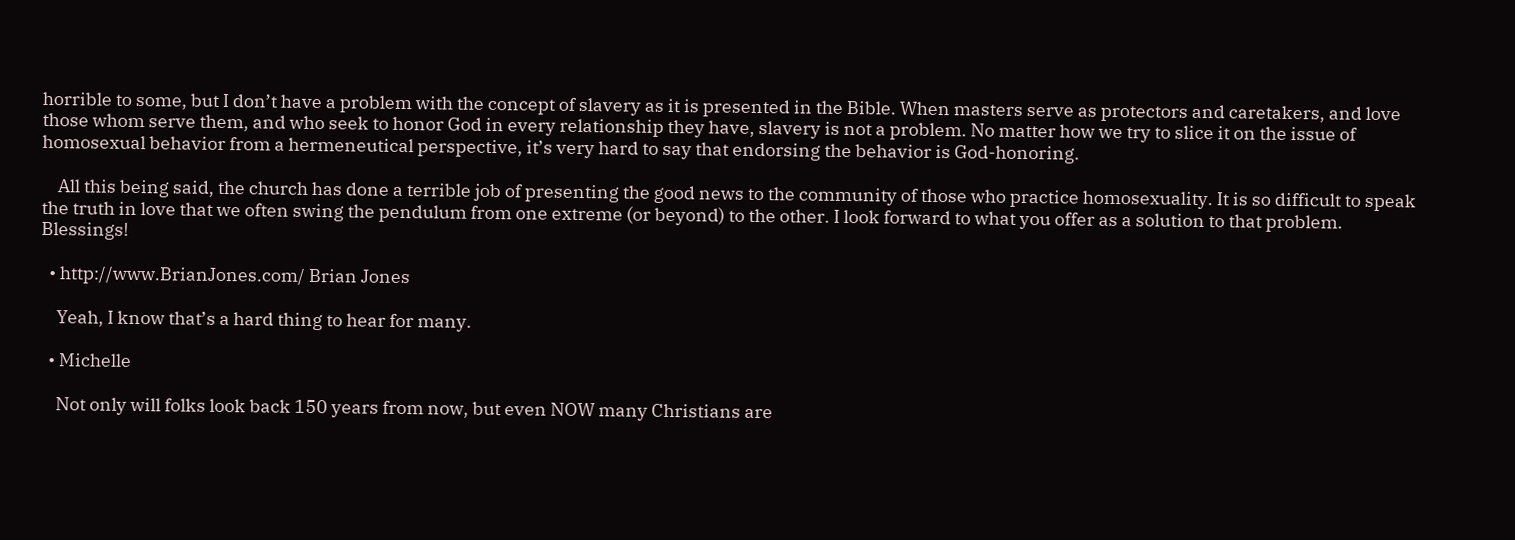horrible to some, but I don’t have a problem with the concept of slavery as it is presented in the Bible. When masters serve as protectors and caretakers, and love those whom serve them, and who seek to honor God in every relationship they have, slavery is not a problem. No matter how we try to slice it on the issue of homosexual behavior from a hermeneutical perspective, it’s very hard to say that endorsing the behavior is God-honoring.

    All this being said, the church has done a terrible job of presenting the good news to the community of those who practice homosexuality. It is so difficult to speak the truth in love that we often swing the pendulum from one extreme (or beyond) to the other. I look forward to what you offer as a solution to that problem. Blessings!

  • http://www.BrianJones.com/ Brian Jones

    Yeah, I know that’s a hard thing to hear for many.

  • Michelle

    Not only will folks look back 150 years from now, but even NOW many Christians are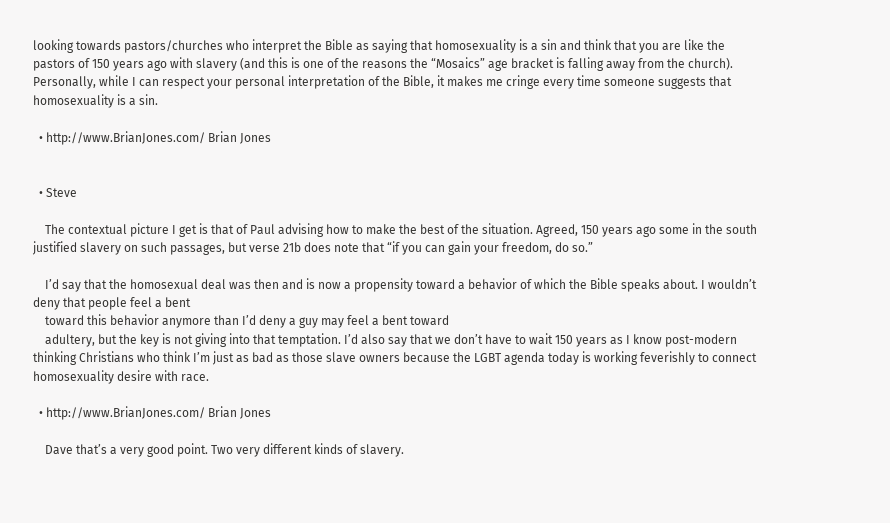looking towards pastors/churches who interpret the Bible as saying that homosexuality is a sin and think that you are like the pastors of 150 years ago with slavery (and this is one of the reasons the “Mosaics” age bracket is falling away from the church). Personally, while I can respect your personal interpretation of the Bible, it makes me cringe every time someone suggests that homosexuality is a sin.

  • http://www.BrianJones.com/ Brian Jones


  • Steve

    The contextual picture I get is that of Paul advising how to make the best of the situation. Agreed, 150 years ago some in the south justified slavery on such passages, but verse 21b does note that “if you can gain your freedom, do so.”

    I’d say that the homosexual deal was then and is now a propensity toward a behavior of which the Bible speaks about. I wouldn’t deny that people feel a bent
    toward this behavior anymore than I’d deny a guy may feel a bent toward
    adultery, but the key is not giving into that temptation. I’d also say that we don’t have to wait 150 years as I know post-modern thinking Christians who think I’m just as bad as those slave owners because the LGBT agenda today is working feverishly to connect homosexuality desire with race.

  • http://www.BrianJones.com/ Brian Jones

    Dave that’s a very good point. Two very different kinds of slavery.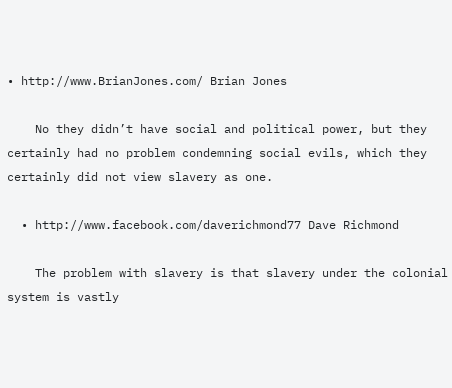• http://www.BrianJones.com/ Brian Jones

    No they didn’t have social and political power, but they certainly had no problem condemning social evils, which they certainly did not view slavery as one.

  • http://www.facebook.com/daverichmond77 Dave Richmond

    The problem with slavery is that slavery under the colonial system is vastly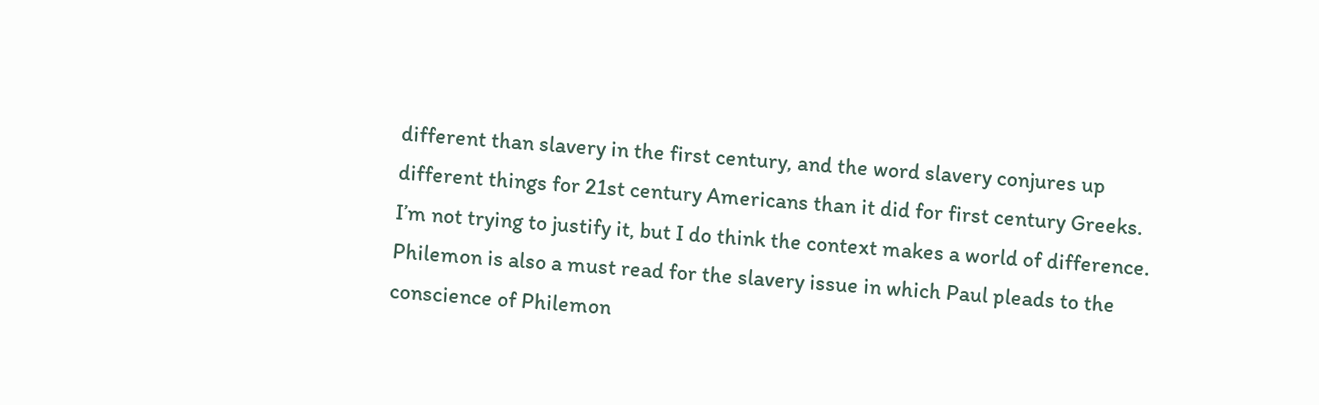different than slavery in the first century, and the word slavery conjures up different things for 21st century Americans than it did for first century Greeks. I’m not trying to justify it, but I do think the context makes a world of difference. Philemon is also a must read for the slavery issue in which Paul pleads to the conscience of Philemon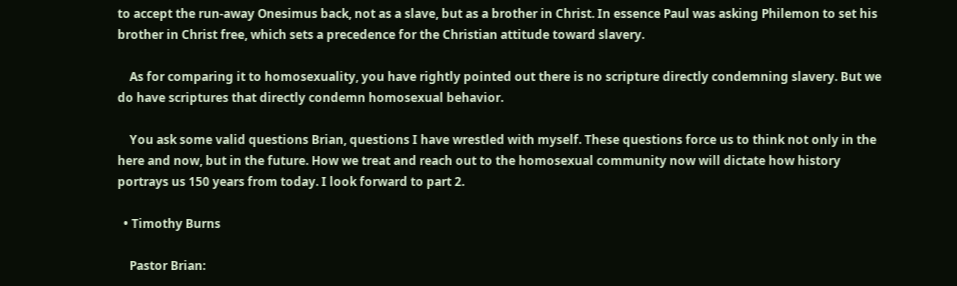to accept the run-away Onesimus back, not as a slave, but as a brother in Christ. In essence Paul was asking Philemon to set his brother in Christ free, which sets a precedence for the Christian attitude toward slavery.

    As for comparing it to homosexuality, you have rightly pointed out there is no scripture directly condemning slavery. But we do have scriptures that directly condemn homosexual behavior.

    You ask some valid questions Brian, questions I have wrestled with myself. These questions force us to think not only in the here and now, but in the future. How we treat and reach out to the homosexual community now will dictate how history portrays us 150 years from today. I look forward to part 2.

  • Timothy Burns

    Pastor Brian: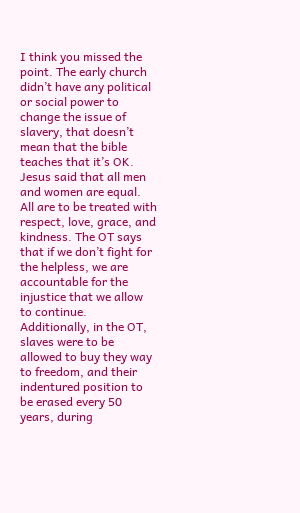I think you missed the point. The early church didn’t have any political or social power to change the issue of slavery, that doesn’t mean that the bible teaches that it’s OK. Jesus said that all men and women are equal. All are to be treated with respect, love, grace, and kindness. The OT says that if we don’t fight for the helpless, we are accountable for the injustice that we allow to continue. Additionally, in the OT, slaves were to be allowed to buy they way to freedom, and their indentured position to be erased every 50 years, during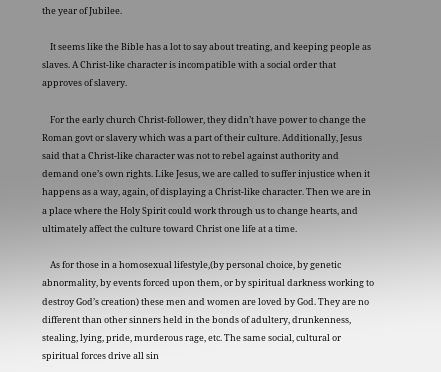the year of Jubilee.

    It seems like the Bible has a lot to say about treating, and keeping people as slaves. A Christ-like character is incompatible with a social order that approves of slavery.

    For the early church Christ-follower, they didn’t have power to change the Roman govt or slavery which was a part of their culture. Additionally, Jesus said that a Christ-like character was not to rebel against authority and demand one’s own rights. Like Jesus, we are called to suffer injustice when it happens as a way, again, of displaying a Christ-like character. Then we are in a place where the Holy Spirit could work through us to change hearts, and ultimately affect the culture toward Christ one life at a time.

    As for those in a homosexual lifestyle,(by personal choice, by genetic abnormality, by events forced upon them, or by spiritual darkness working to destroy God’s creation) these men and women are loved by God. They are no different than other sinners held in the bonds of adultery, drunkenness, stealing, lying, pride, murderous rage, etc. The same social, cultural or spiritual forces drive all sin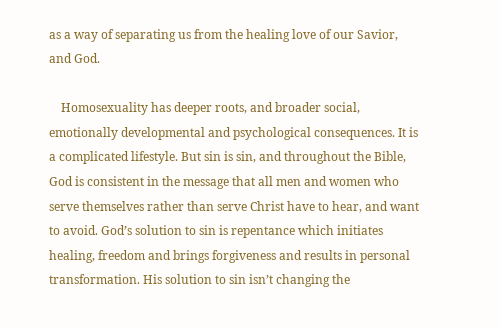as a way of separating us from the healing love of our Savior, and God.

    Homosexuality has deeper roots, and broader social, emotionally developmental and psychological consequences. It is a complicated lifestyle. But sin is sin, and throughout the Bible, God is consistent in the message that all men and women who serve themselves rather than serve Christ have to hear, and want to avoid. God’s solution to sin is repentance which initiates healing, freedom and brings forgiveness and results in personal transformation. His solution to sin isn’t changing the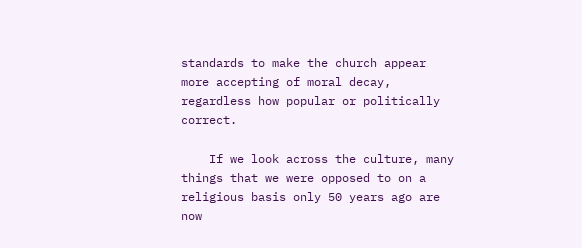standards to make the church appear more accepting of moral decay, regardless how popular or politically correct.

    If we look across the culture, many things that we were opposed to on a religious basis only 50 years ago are now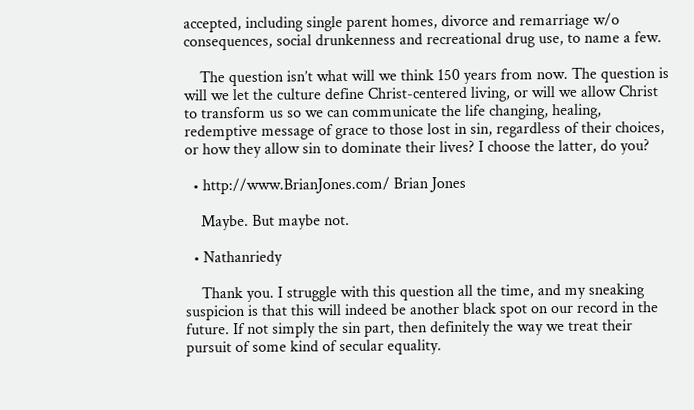accepted, including single parent homes, divorce and remarriage w/o consequences, social drunkenness and recreational drug use, to name a few.

    The question isn’t what will we think 150 years from now. The question is will we let the culture define Christ-centered living, or will we allow Christ to transform us so we can communicate the life changing, healing, redemptive message of grace to those lost in sin, regardless of their choices, or how they allow sin to dominate their lives? I choose the latter, do you?

  • http://www.BrianJones.com/ Brian Jones

    Maybe. But maybe not.

  • Nathanriedy

    Thank you. I struggle with this question all the time, and my sneaking suspicion is that this will indeed be another black spot on our record in the future. If not simply the sin part, then definitely the way we treat their pursuit of some kind of secular equality.